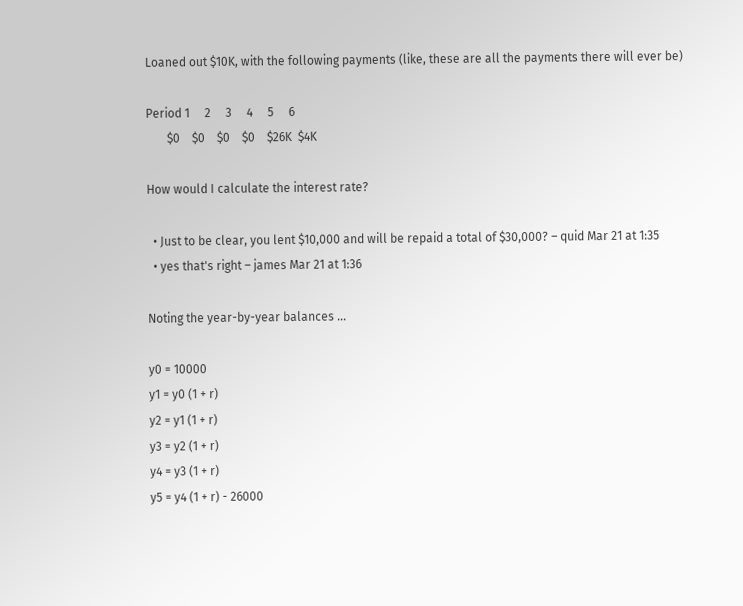Loaned out $10K, with the following payments (like, these are all the payments there will ever be)

Period 1     2     3     4     5     6
       $0    $0    $0    $0    $26K  $4K

How would I calculate the interest rate?

  • Just to be clear, you lent $10,000 and will be repaid a total of $30,000? – quid Mar 21 at 1:35
  • yes that's right – james Mar 21 at 1:36

Noting the year-by-year balances ...

y0 = 10000
y1 = y0 (1 + r)
y2 = y1 (1 + r)
y3 = y2 (1 + r)
y4 = y3 (1 + r)
y5 = y4 (1 + r) - 26000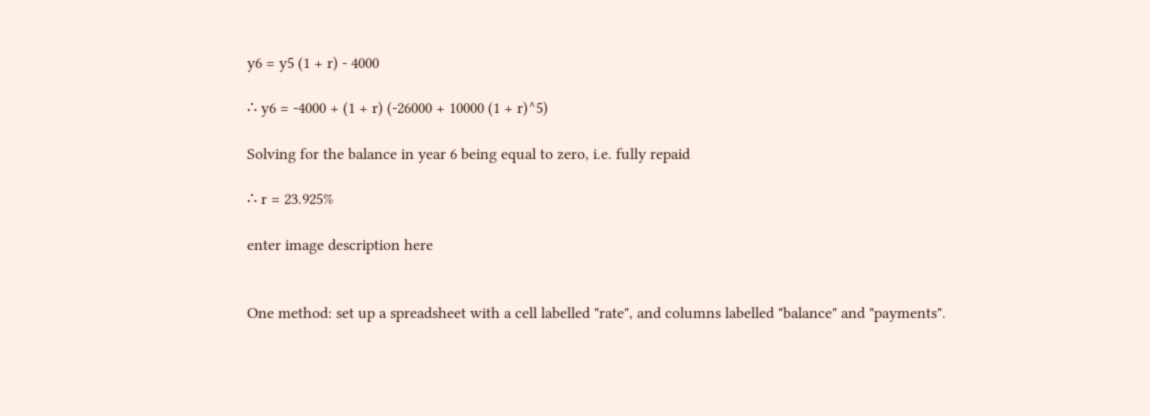y6 = y5 (1 + r) - 4000

∴ y6 = -4000 + (1 + r) (-26000 + 10000 (1 + r)^5)

Solving for the balance in year 6 being equal to zero, i.e. fully repaid

∴ r = 23.925%

enter image description here


One method: set up a spreadsheet with a cell labelled "rate", and columns labelled "balance" and "payments".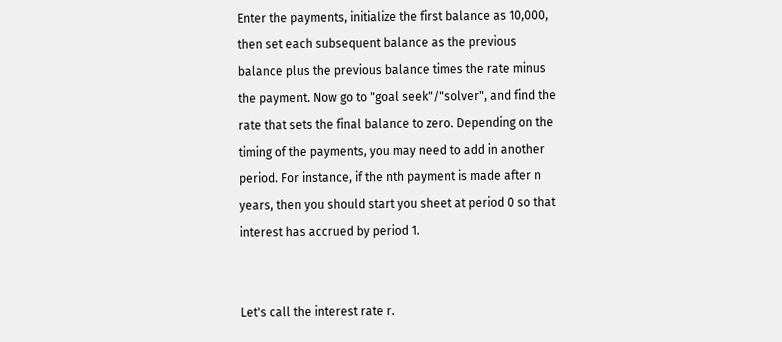Enter the payments, initialize the first balance as 10,000, then set each subsequent balance as the previous balance plus the previous balance times the rate minus the payment. Now go to "goal seek"/"solver", and find the rate that sets the final balance to zero. Depending on the timing of the payments, you may need to add in another period. For instance, if the nth payment is made after n years, then you should start you sheet at period 0 so that interest has accrued by period 1.


Let's call the interest rate r.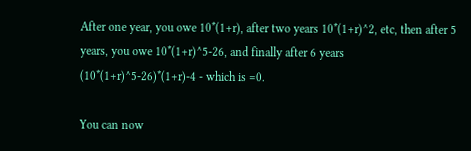After one year, you owe 10*(1+r), after two years 10*(1+r)^2, etc, then after 5 years, you owe 10*(1+r)^5-26, and finally after 6 years (10*(1+r)^5-26)*(1+r)-4 - which is =0.

You can now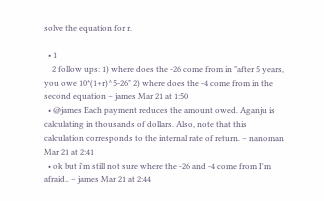solve the equation for r.

  • 1
    2 follow ups: 1) where does the -26 come from in "after 5 years, you owe 10*(1+r)^5-26" 2) where does the -4 come from in the second equation – james Mar 21 at 1:50
  • @james Each payment reduces the amount owed. Aganju is calculating in thousands of dollars. Also, note that this calculation corresponds to the internal rate of return. – nanoman Mar 21 at 2:41
  • ok but i'm still not sure where the -26 and -4 come from I'm afraid.. – james Mar 21 at 2:44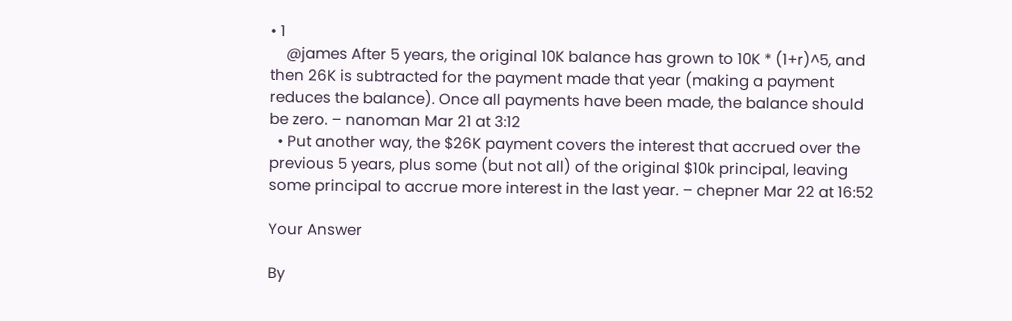• 1
    @james After 5 years, the original 10K balance has grown to 10K * (1+r)^5, and then 26K is subtracted for the payment made that year (making a payment reduces the balance). Once all payments have been made, the balance should be zero. – nanoman Mar 21 at 3:12
  • Put another way, the $26K payment covers the interest that accrued over the previous 5 years, plus some (but not all) of the original $10k principal, leaving some principal to accrue more interest in the last year. – chepner Mar 22 at 16:52

Your Answer

By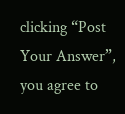clicking “Post Your Answer”, you agree to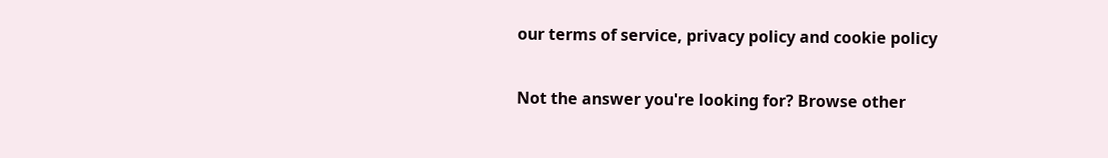our terms of service, privacy policy and cookie policy

Not the answer you're looking for? Browse other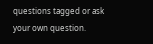questions tagged or ask your own question.